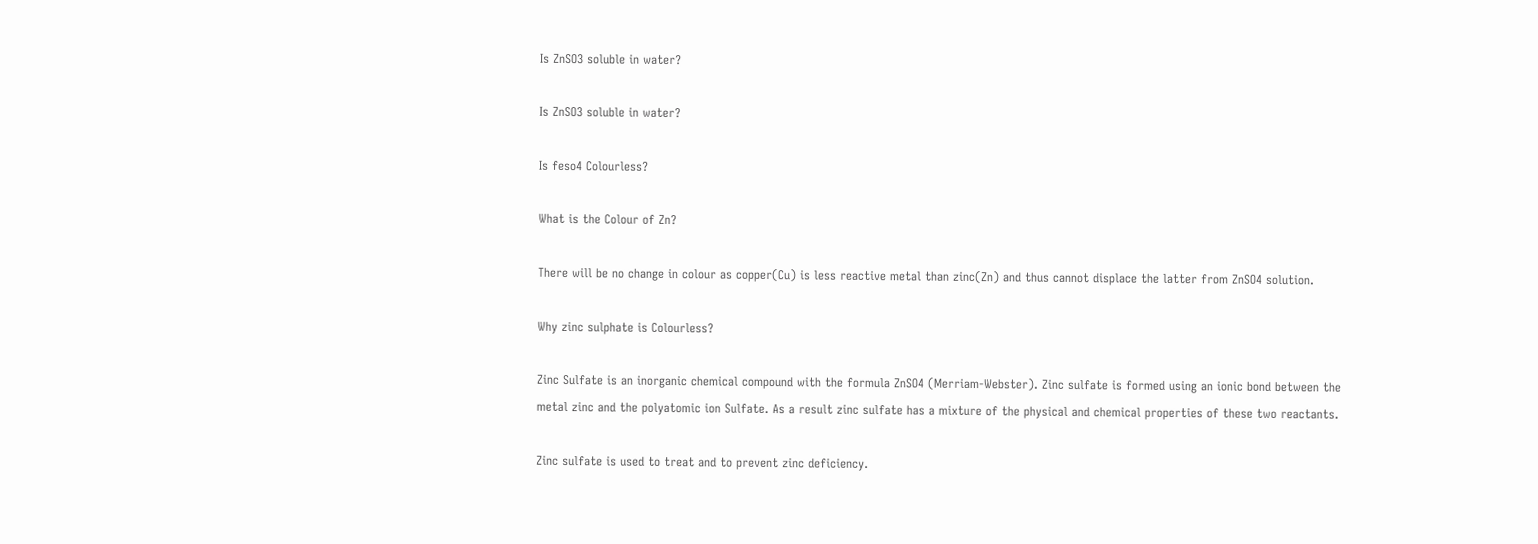Is ZnSO3 soluble in water?

Is ZnSO3 soluble in water?

Is feso4 Colourless?

What is the Colour of Zn?

There will be no change in colour as copper(Cu) is less reactive metal than zinc(Zn) and thus cannot displace the latter from ZnSO4 solution.

Why zinc sulphate is Colourless?

Zinc Sulfate is an inorganic chemical compound with the formula ZnSO4 (Merriam-Webster). Zinc sulfate is formed using an ionic bond between the metal zinc and the polyatomic ion Sulfate. As a result zinc sulfate has a mixture of the physical and chemical properties of these two reactants.

Zinc sulfate is used to treat and to prevent zinc deficiency.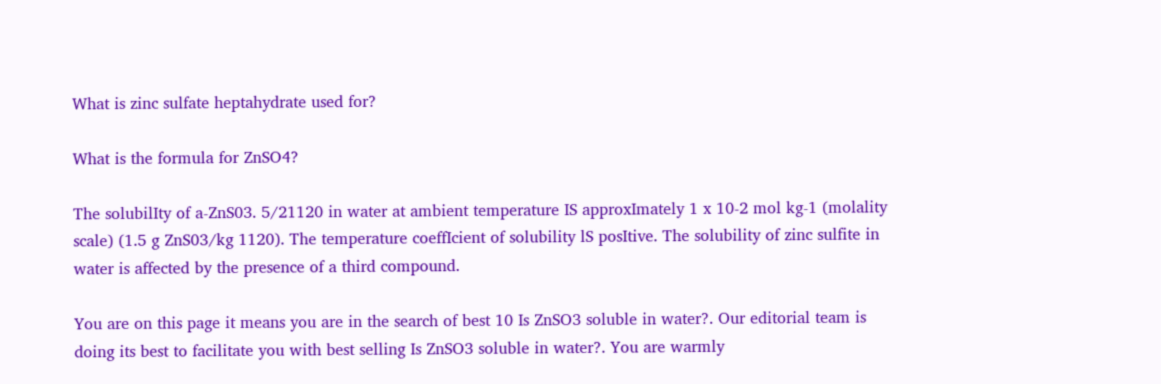What is zinc sulfate heptahydrate used for?

What is the formula for ZnSO4?

The solubilIty of a-ZnS03. 5/21120 in water at ambient temperature IS approxImately 1 x 10-2 mol kg-1 (molality scale) (1.5 g ZnS03/kg 1120). The temperature coeffIcient of solubility lS posItive. The solubility of zinc sulfite in water is affected by the presence of a third compound.

You are on this page it means you are in the search of best 10 Is ZnSO3 soluble in water?. Our editorial team is doing its best to facilitate you with best selling Is ZnSO3 soluble in water?. You are warmly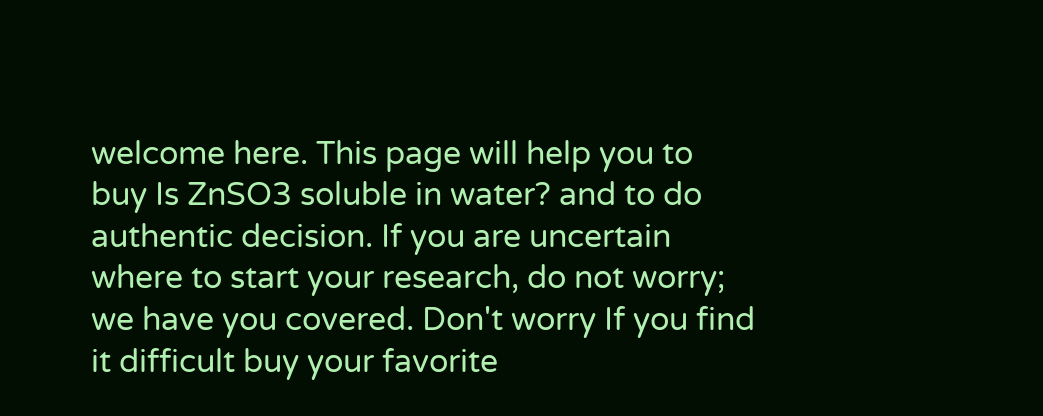welcome here. This page will help you to buy Is ZnSO3 soluble in water? and to do authentic decision. If you are uncertain where to start your research, do not worry; we have you covered. Don't worry If you find it difficult buy your favorite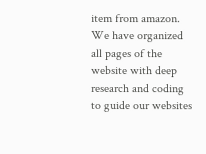item from amazon. We have organized all pages of the website with deep research and coding to guide our websites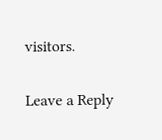visitors.

Leave a Reply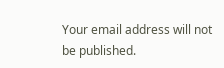Your email address will not be published.